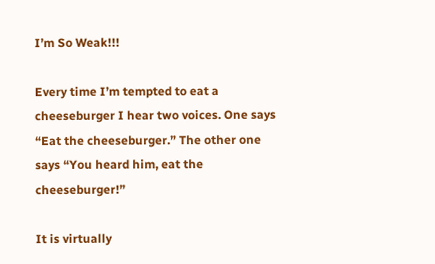I’m So Weak!!!

Every time I’m tempted to eat a cheeseburger I hear two voices. One says “Eat the cheeseburger.” The other one says “You heard him, eat the cheeseburger!”

It is virtually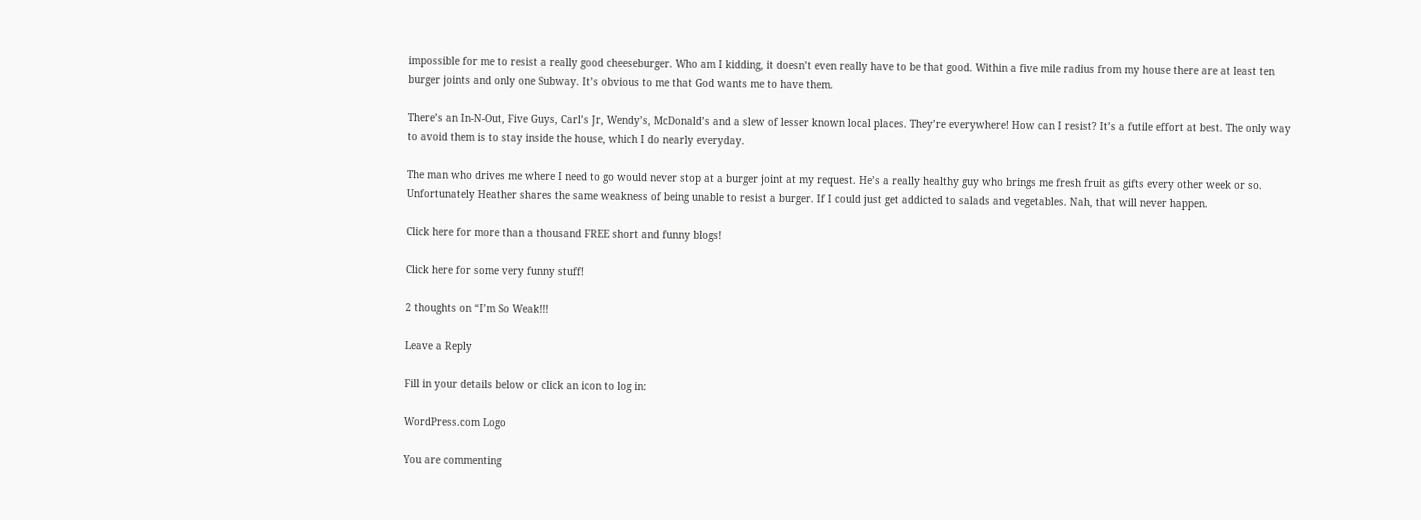impossible for me to resist a really good cheeseburger. Who am I kidding, it doesn’t even really have to be that good. Within a five mile radius from my house there are at least ten burger joints and only one Subway. It’s obvious to me that God wants me to have them.

There’s an In-N-Out, Five Guys, Carl’s Jr, Wendy’s, McDonald’s and a slew of lesser known local places. They’re everywhere! How can I resist? It’s a futile effort at best. The only way to avoid them is to stay inside the house, which I do nearly everyday.

The man who drives me where I need to go would never stop at a burger joint at my request. He’s a really healthy guy who brings me fresh fruit as gifts every other week or so. Unfortunately Heather shares the same weakness of being unable to resist a burger. If I could just get addicted to salads and vegetables. Nah, that will never happen.

Click here for more than a thousand FREE short and funny blogs!

Click here for some very funny stuff!

2 thoughts on “I’m So Weak!!!

Leave a Reply

Fill in your details below or click an icon to log in:

WordPress.com Logo

You are commenting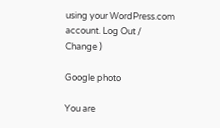using your WordPress.com account. Log Out /  Change )

Google photo

You are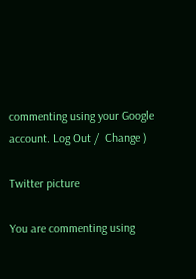commenting using your Google account. Log Out /  Change )

Twitter picture

You are commenting using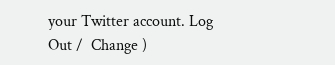your Twitter account. Log Out /  Change )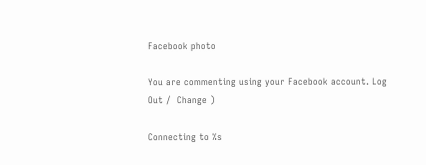Facebook photo

You are commenting using your Facebook account. Log Out /  Change )

Connecting to %s